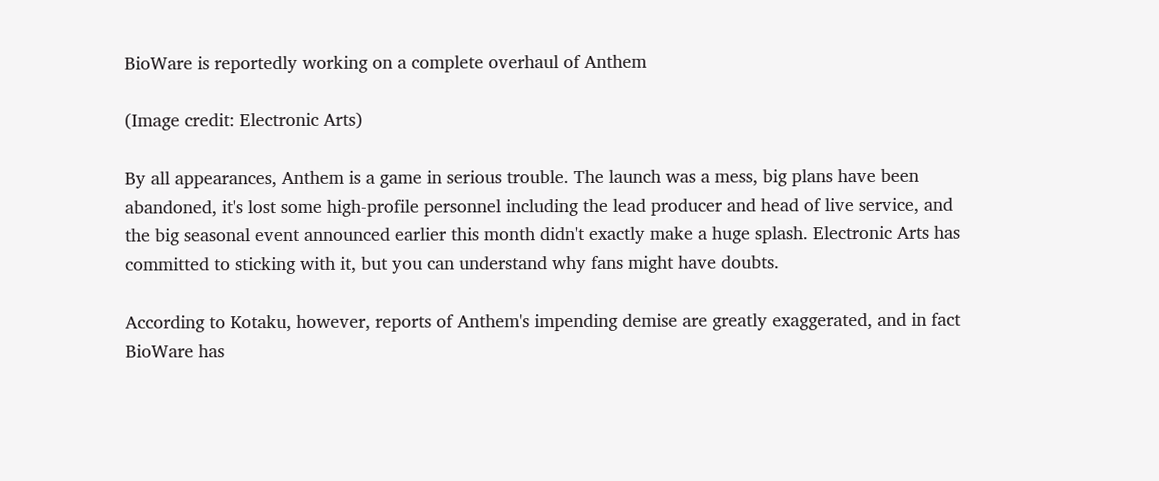BioWare is reportedly working on a complete overhaul of Anthem

(Image credit: Electronic Arts)

By all appearances, Anthem is a game in serious trouble. The launch was a mess, big plans have been abandoned, it's lost some high-profile personnel including the lead producer and head of live service, and the big seasonal event announced earlier this month didn't exactly make a huge splash. Electronic Arts has committed to sticking with it, but you can understand why fans might have doubts.

According to Kotaku, however, reports of Anthem's impending demise are greatly exaggerated, and in fact BioWare has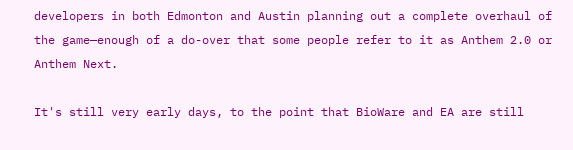developers in both Edmonton and Austin planning out a complete overhaul of the game—enough of a do-over that some people refer to it as Anthem 2.0 or Anthem Next.

It's still very early days, to the point that BioWare and EA are still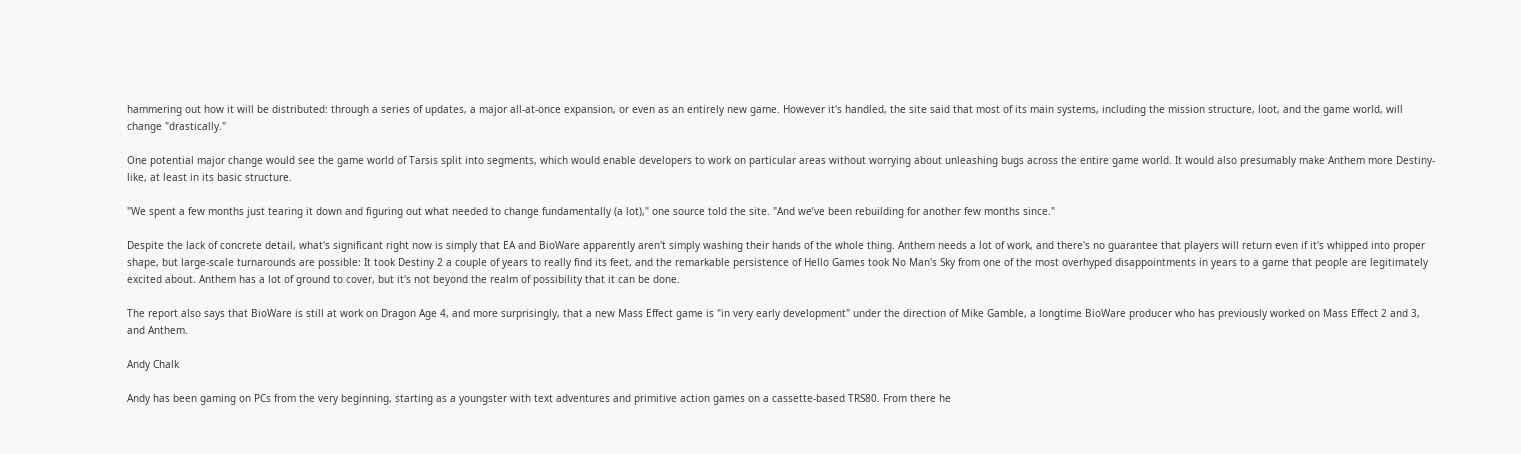hammering out how it will be distributed: through a series of updates, a major all-at-once expansion, or even as an entirely new game. However it's handled, the site said that most of its main systems, including the mission structure, loot, and the game world, will change "drastically."

One potential major change would see the game world of Tarsis split into segments, which would enable developers to work on particular areas without worrying about unleashing bugs across the entire game world. It would also presumably make Anthem more Destiny-like, at least in its basic structure.

"We spent a few months just tearing it down and figuring out what needed to change fundamentally (a lot)," one source told the site. "And we’ve been rebuilding for another few months since."

Despite the lack of concrete detail, what's significant right now is simply that EA and BioWare apparently aren't simply washing their hands of the whole thing. Anthem needs a lot of work, and there's no guarantee that players will return even if it's whipped into proper shape, but large-scale turnarounds are possible: It took Destiny 2 a couple of years to really find its feet, and the remarkable persistence of Hello Games took No Man's Sky from one of the most overhyped disappointments in years to a game that people are legitimately excited about. Anthem has a lot of ground to cover, but it's not beyond the realm of possibility that it can be done.

The report also says that BioWare is still at work on Dragon Age 4, and more surprisingly, that a new Mass Effect game is "in very early development" under the direction of Mike Gamble, a longtime BioWare producer who has previously worked on Mass Effect 2 and 3, and Anthem.

Andy Chalk

Andy has been gaming on PCs from the very beginning, starting as a youngster with text adventures and primitive action games on a cassette-based TRS80. From there he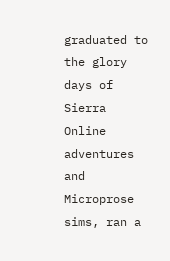graduated to the glory days of Sierra Online adventures and Microprose sims, ran a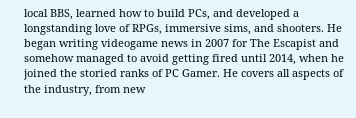local BBS, learned how to build PCs, and developed a longstanding love of RPGs, immersive sims, and shooters. He began writing videogame news in 2007 for The Escapist and somehow managed to avoid getting fired until 2014, when he joined the storied ranks of PC Gamer. He covers all aspects of the industry, from new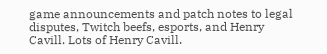game announcements and patch notes to legal disputes, Twitch beefs, esports, and Henry Cavill. Lots of Henry Cavill.